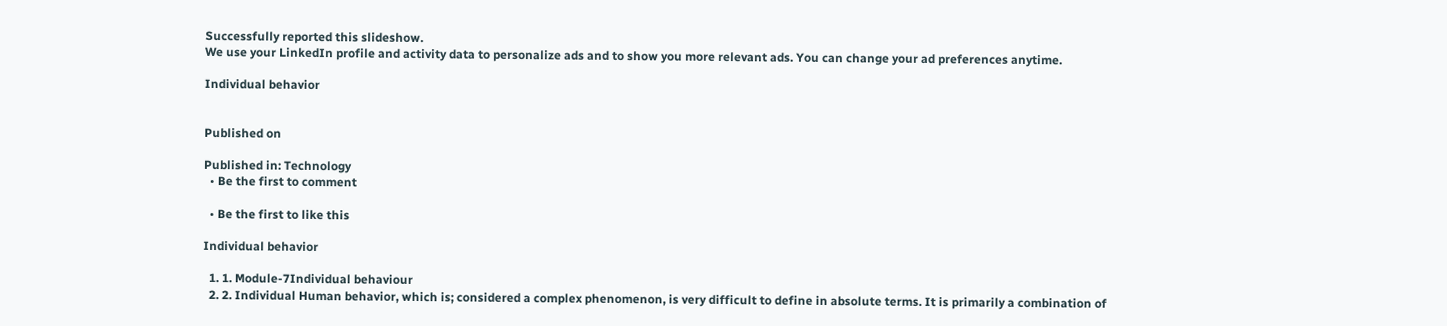Successfully reported this slideshow.
We use your LinkedIn profile and activity data to personalize ads and to show you more relevant ads. You can change your ad preferences anytime.

Individual behavior


Published on

Published in: Technology
  • Be the first to comment

  • Be the first to like this

Individual behavior

  1. 1. Module-7Individual behaviour
  2. 2. Individual Human behavior, which is; considered a complex phenomenon, is very difficult to define in absolute terms. It is primarily a combination of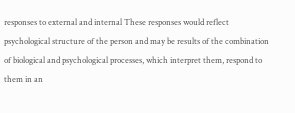responses to external and internal These responses would reflect psychological structure of the person and may be results of the combination of biological and psychological processes, which interpret them, respond to them in an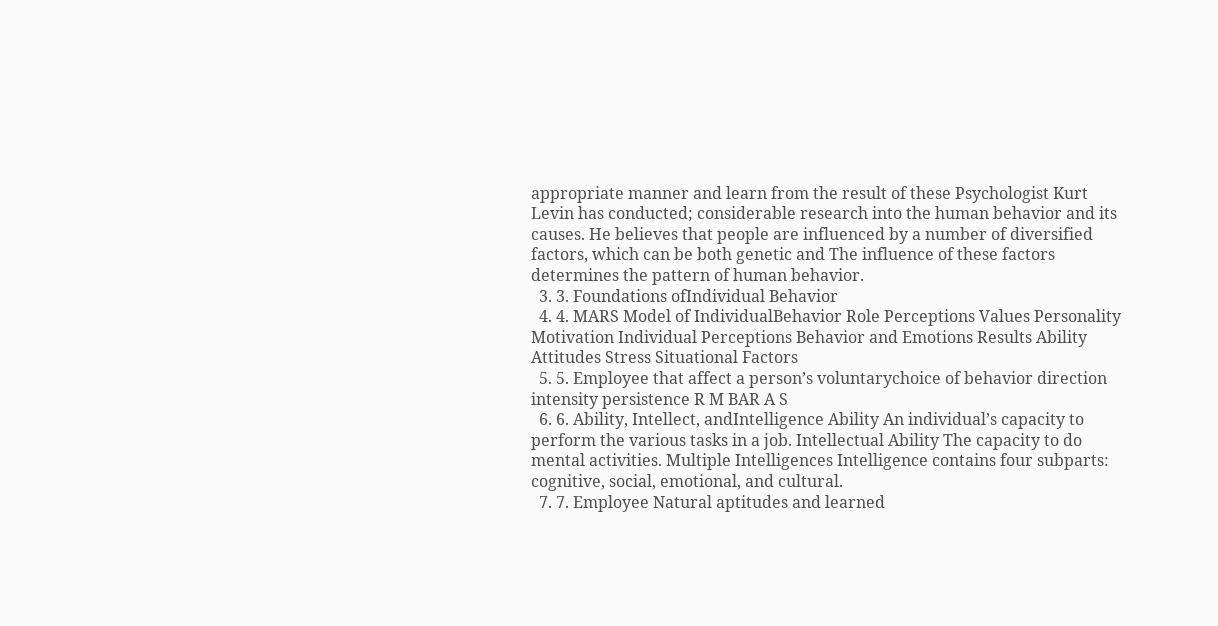appropriate manner and learn from the result of these Psychologist Kurt Levin has conducted; considerable research into the human behavior and its causes. He believes that people are influenced by a number of diversified factors, which can be both genetic and The influence of these factors determines the pattern of human behavior.
  3. 3. Foundations ofIndividual Behavior
  4. 4. MARS Model of IndividualBehavior Role Perceptions Values Personality Motivation Individual Perceptions Behavior and Emotions Results Ability Attitudes Stress Situational Factors
  5. 5. Employee that affect a person’s voluntarychoice of behavior direction intensity persistence R M BAR A S
  6. 6. Ability, Intellect, andIntelligence Ability An individual’s capacity to perform the various tasks in a job. Intellectual Ability The capacity to do mental activities. Multiple Intelligences Intelligence contains four subparts: cognitive, social, emotional, and cultural.
  7. 7. Employee Natural aptitudes and learned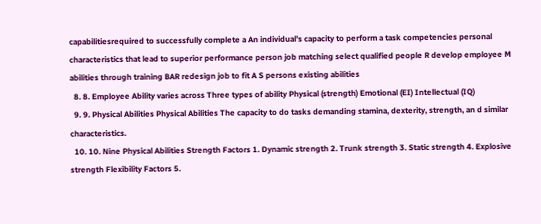capabilitiesrequired to successfully complete a An individual’s capacity to perform a task competencies personal characteristics that lead to superior performance person job matching select qualified people R develop employee M abilities through training BAR redesign job to fit A S persons existing abilities
  8. 8. Employee Ability varies across Three types of ability Physical (strength) Emotional (EI) Intellectual (IQ)
  9. 9. Physical Abilities Physical Abilities The capacity to do tasks demanding stamina, dexterity, strength, an d similar characteristics.
  10. 10. Nine Physical Abilities Strength Factors 1. Dynamic strength 2. Trunk strength 3. Static strength 4. Explosive strength Flexibility Factors 5.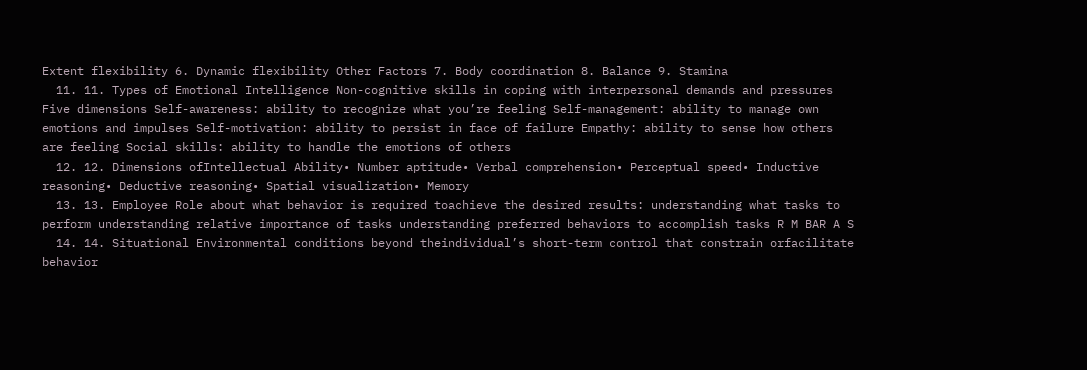Extent flexibility 6. Dynamic flexibility Other Factors 7. Body coordination 8. Balance 9. Stamina
  11. 11. Types of Emotional Intelligence Non-cognitive skills in coping with interpersonal demands and pressures Five dimensions Self-awareness: ability to recognize what you’re feeling Self-management: ability to manage own emotions and impulses Self-motivation: ability to persist in face of failure Empathy: ability to sense how others are feeling Social skills: ability to handle the emotions of others
  12. 12. Dimensions ofIntellectual Ability• Number aptitude• Verbal comprehension• Perceptual speed• Inductive reasoning• Deductive reasoning• Spatial visualization• Memory
  13. 13. Employee Role about what behavior is required toachieve the desired results: understanding what tasks to perform understanding relative importance of tasks understanding preferred behaviors to accomplish tasks R M BAR A S
  14. 14. Situational Environmental conditions beyond theindividual’s short-term control that constrain orfacilitate behavior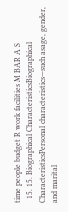time people budget R work facilities M BAR A S
  15. 15. Biographical CharacteristicsBiographical CharacteristicsPersonal characteristics—such asage, gender, and marital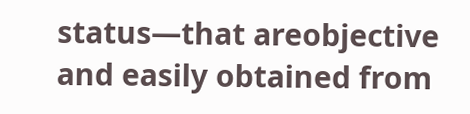status—that areobjective and easily obtained from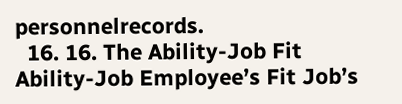personnelrecords.
  16. 16. The Ability-Job Fit Ability-Job Employee’s Fit Job’s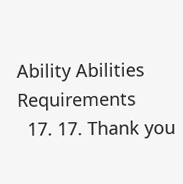Ability Abilities Requirements
  17. 17. Thank you